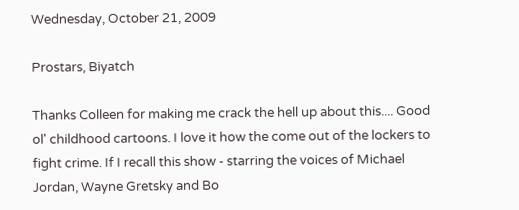Wednesday, October 21, 2009

Prostars, Biyatch

Thanks Colleen for making me crack the hell up about this.... Good ol' childhood cartoons. I love it how the come out of the lockers to fight crime. If I recall this show - starring the voices of Michael Jordan, Wayne Gretsky and Bo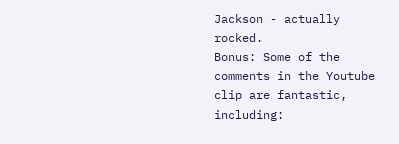Jackson - actually rocked.
Bonus: Some of the comments in the Youtube clip are fantastic, including: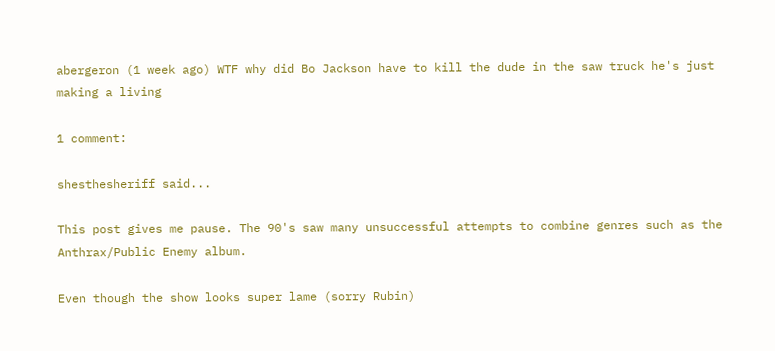abergeron (1 week ago) WTF why did Bo Jackson have to kill the dude in the saw truck he's just making a living

1 comment:

shesthesheriff said...

This post gives me pause. The 90's saw many unsuccessful attempts to combine genres such as the Anthrax/Public Enemy album.

Even though the show looks super lame (sorry Rubin)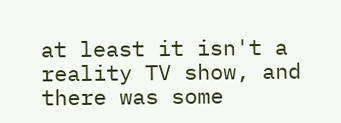at least it isn't a reality TV show, and there was some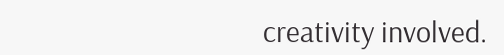creativity involved.